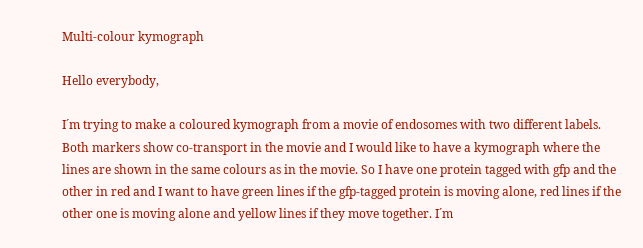Multi-colour kymograph

Hello everybody,

I´m trying to make a coloured kymograph from a movie of endosomes with two different labels. Both markers show co-transport in the movie and I would like to have a kymograph where the lines are shown in the same colours as in the movie. So I have one protein tagged with gfp and the other in red and I want to have green lines if the gfp-tagged protein is moving alone, red lines if the other one is moving alone and yellow lines if they move together. I´m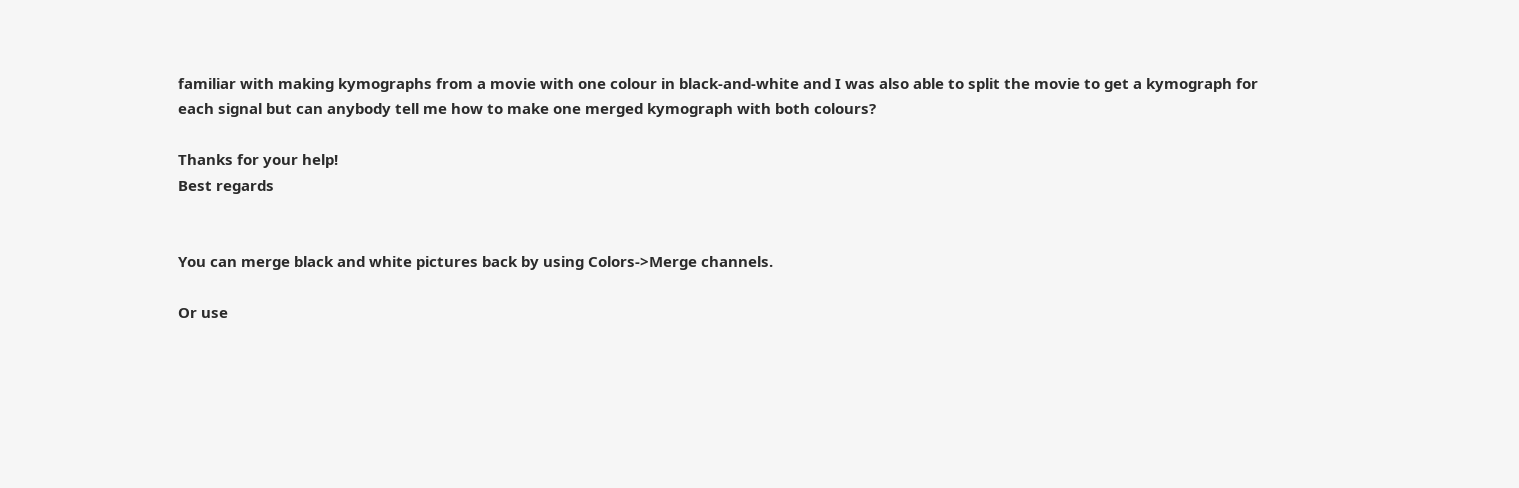familiar with making kymographs from a movie with one colour in black-and-white and I was also able to split the movie to get a kymograph for each signal but can anybody tell me how to make one merged kymograph with both colours?

Thanks for your help!
Best regards


You can merge black and white pictures back by using Colors->Merge channels.

Or use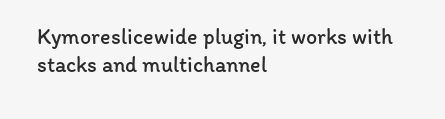Kymoreslicewide plugin, it works with stacks and multichannel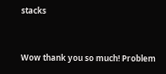stacks


Wow thank you so much! Problem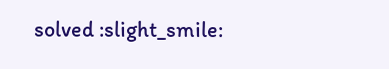solved :slight_smile: